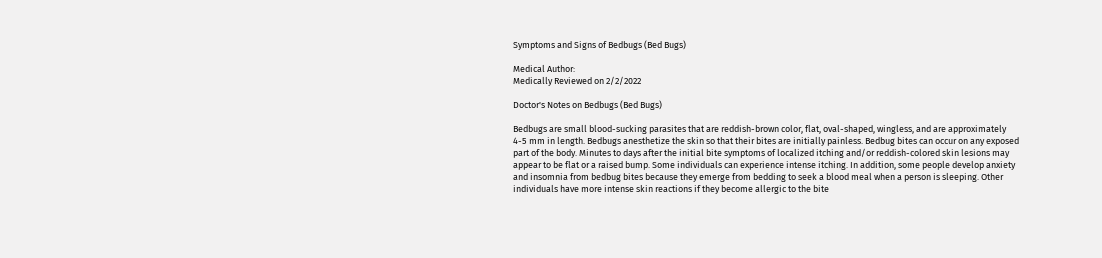Symptoms and Signs of Bedbugs (Bed Bugs)

Medical Author:
Medically Reviewed on 2/2/2022

Doctor's Notes on Bedbugs (Bed Bugs)

Bedbugs are small blood-sucking parasites that are reddish-brown color, flat, oval-shaped, wingless, and are approximately 4-5 mm in length. Bedbugs anesthetize the skin so that their bites are initially painless. Bedbug bites can occur on any exposed part of the body. Minutes to days after the initial bite symptoms of localized itching and/or reddish-colored skin lesions may appear to be flat or a raised bump. Some individuals can experience intense itching. In addition, some people develop anxiety and insomnia from bedbug bites because they emerge from bedding to seek a blood meal when a person is sleeping. Other individuals have more intense skin reactions if they become allergic to the bite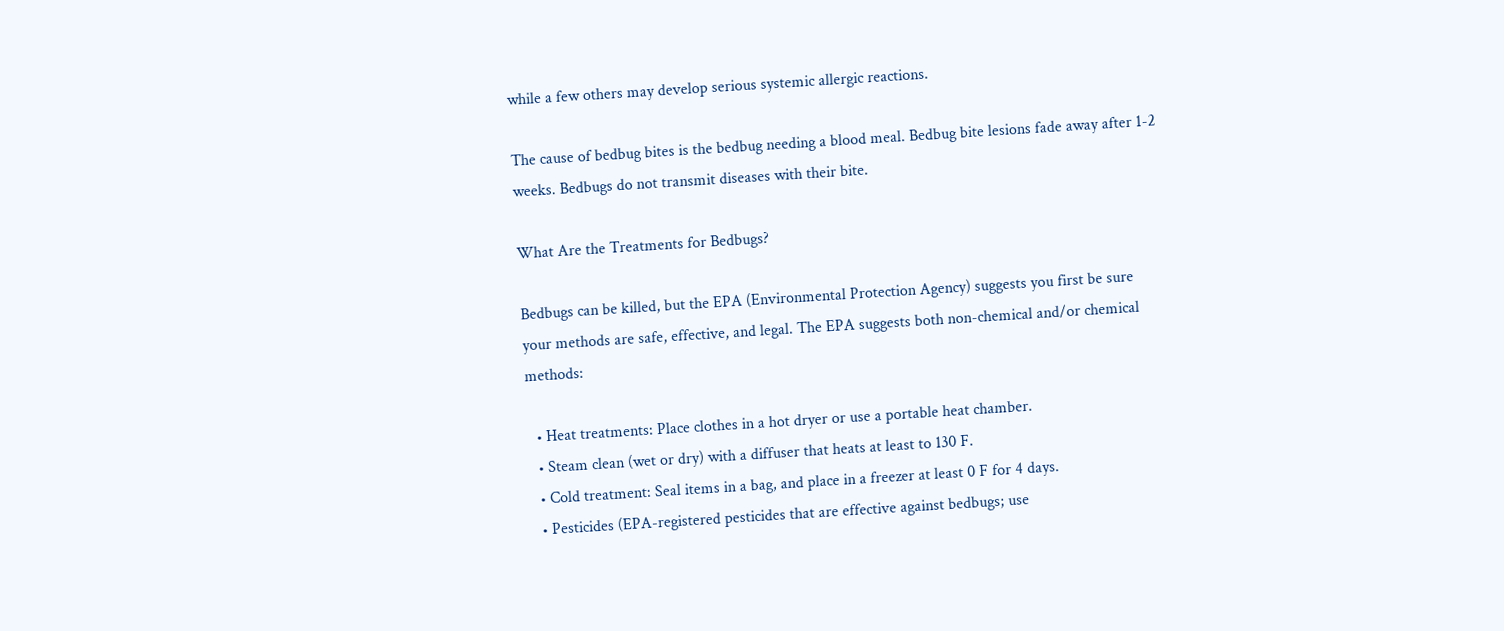while a few others may develop serious systemic allergic reactions.

The cause of bedbug bites is the bedbug needing a blood meal. Bedbug bite lesions fade away after 1-2 weeks. Bedbugs do not transmit diseases with their bite.

What Are the Treatments for Bedbugs?

Bedbugs can be killed, but the EPA (Environmental Protection Agency) suggests you first be sure your methods are safe, effective, and legal. The EPA suggests both non-chemical and/or chemical methods:

  • Heat treatments: Place clothes in a hot dryer or use a portable heat chamber.
  • Steam clean (wet or dry) with a diffuser that heats at least to 130 F.
  • Cold treatment: Seal items in a bag, and place in a freezer at least 0 F for 4 days.
  • Pesticides (EPA-registered pesticides that are effective against bedbugs; use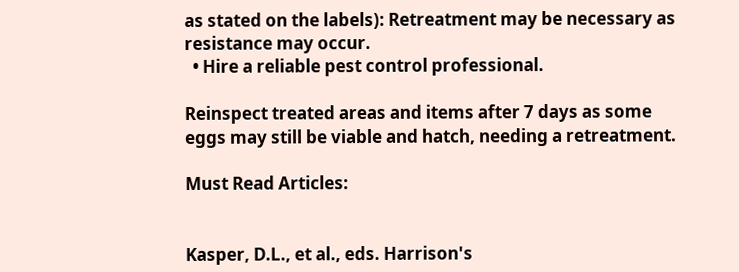as stated on the labels): Retreatment may be necessary as resistance may occur.
  • Hire a reliable pest control professional.

Reinspect treated areas and items after 7 days as some eggs may still be viable and hatch, needing a retreatment.

Must Read Articles:


Kasper, D.L., et al., eds. Harrison's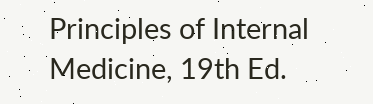Principles of Internal Medicine, 19th Ed.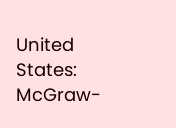United States: McGraw-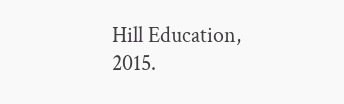Hill Education, 2015.